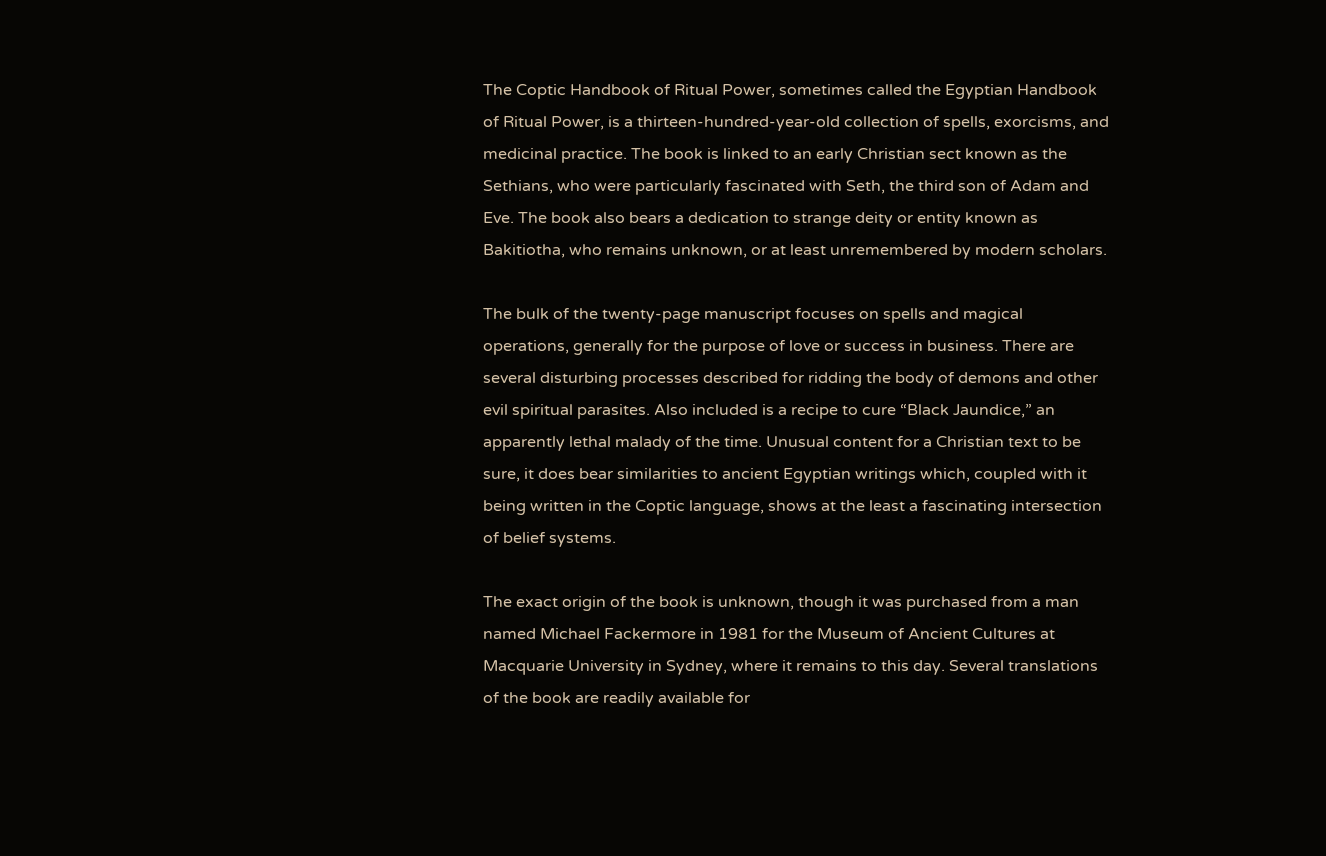The Coptic Handbook of Ritual Power, sometimes called the Egyptian Handbook of Ritual Power, is a thirteen-hundred-year-old collection of spells, exorcisms, and medicinal practice. The book is linked to an early Christian sect known as the Sethians, who were particularly fascinated with Seth, the third son of Adam and Eve. The book also bears a dedication to strange deity or entity known as Bakitiotha, who remains unknown, or at least unremembered by modern scholars.

The bulk of the twenty-page manuscript focuses on spells and magical operations, generally for the purpose of love or success in business. There are several disturbing processes described for ridding the body of demons and other evil spiritual parasites. Also included is a recipe to cure “Black Jaundice,” an apparently lethal malady of the time. Unusual content for a Christian text to be sure, it does bear similarities to ancient Egyptian writings which, coupled with it being written in the Coptic language, shows at the least a fascinating intersection of belief systems.

The exact origin of the book is unknown, though it was purchased from a man named Michael Fackermore in 1981 for the Museum of Ancient Cultures at Macquarie University in Sydney, where it remains to this day. Several translations of the book are readily available for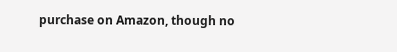purchase on Amazon, though no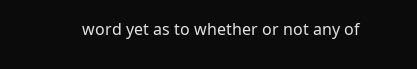word yet as to whether or not any of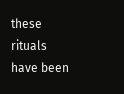these rituals have been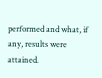performed and what, if any, results were attained.